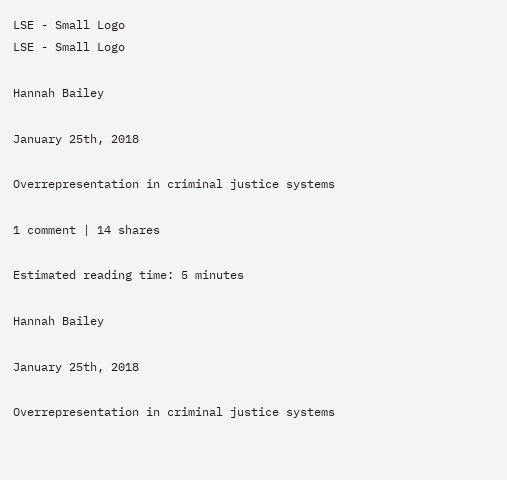LSE - Small Logo
LSE - Small Logo

Hannah Bailey

January 25th, 2018

Overrepresentation in criminal justice systems

1 comment | 14 shares

Estimated reading time: 5 minutes

Hannah Bailey

January 25th, 2018

Overrepresentation in criminal justice systems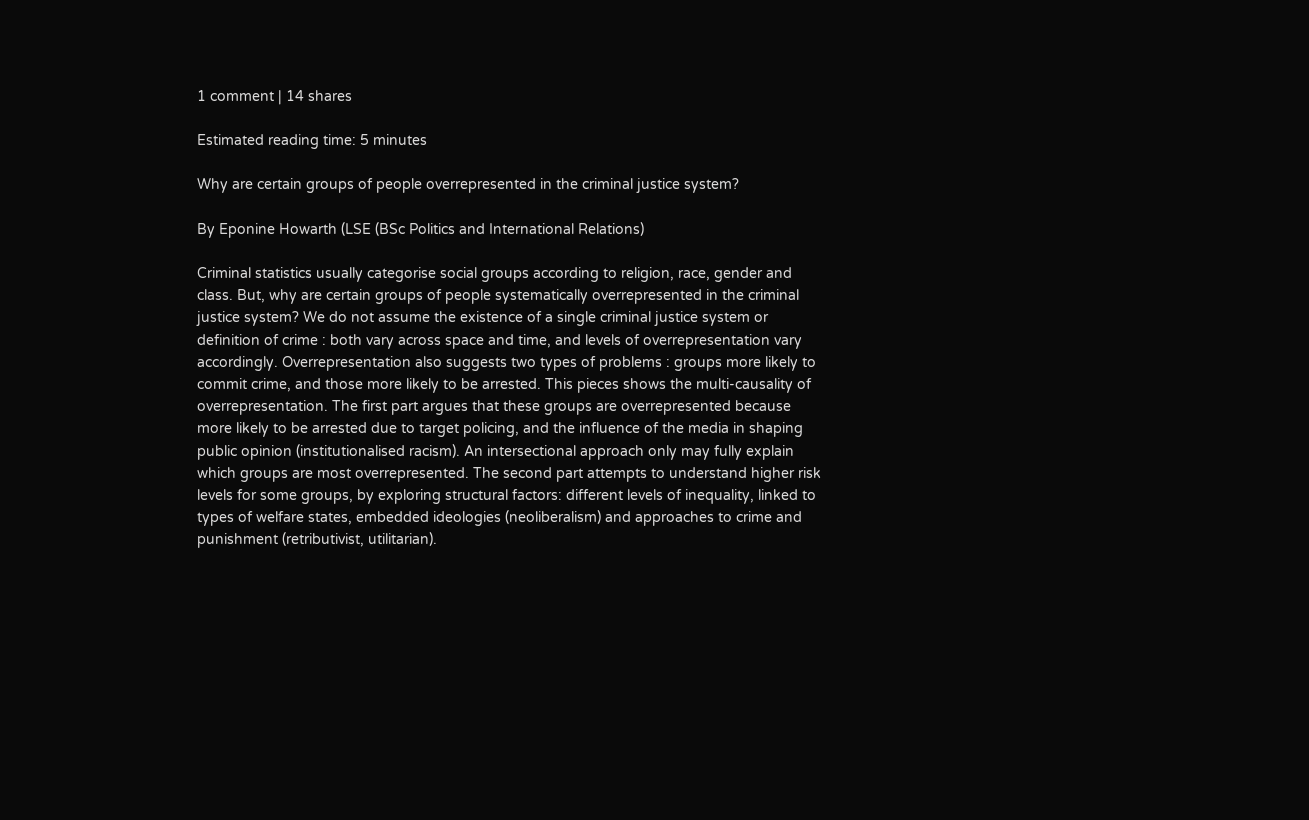1 comment | 14 shares

Estimated reading time: 5 minutes

Why are certain groups of people overrepresented in the criminal justice system?

By Eponine Howarth (LSE (BSc Politics and International Relations)

Criminal statistics usually categorise social groups according to religion, race, gender and class. But, why are certain groups of people systematically overrepresented in the criminal justice system? We do not assume the existence of a single criminal justice system or definition of crime : both vary across space and time, and levels of overrepresentation vary accordingly. Overrepresentation also suggests two types of problems : groups more likely to commit crime, and those more likely to be arrested. This pieces shows the multi-causality of overrepresentation. The first part argues that these groups are overrepresented because more likely to be arrested due to target policing, and the influence of the media in shaping public opinion (institutionalised racism). An intersectional approach only may fully explain which groups are most overrepresented. The second part attempts to understand higher risk levels for some groups, by exploring structural factors: different levels of inequality, linked to types of welfare states, embedded ideologies (neoliberalism) and approaches to crime and punishment (retributivist, utilitarian).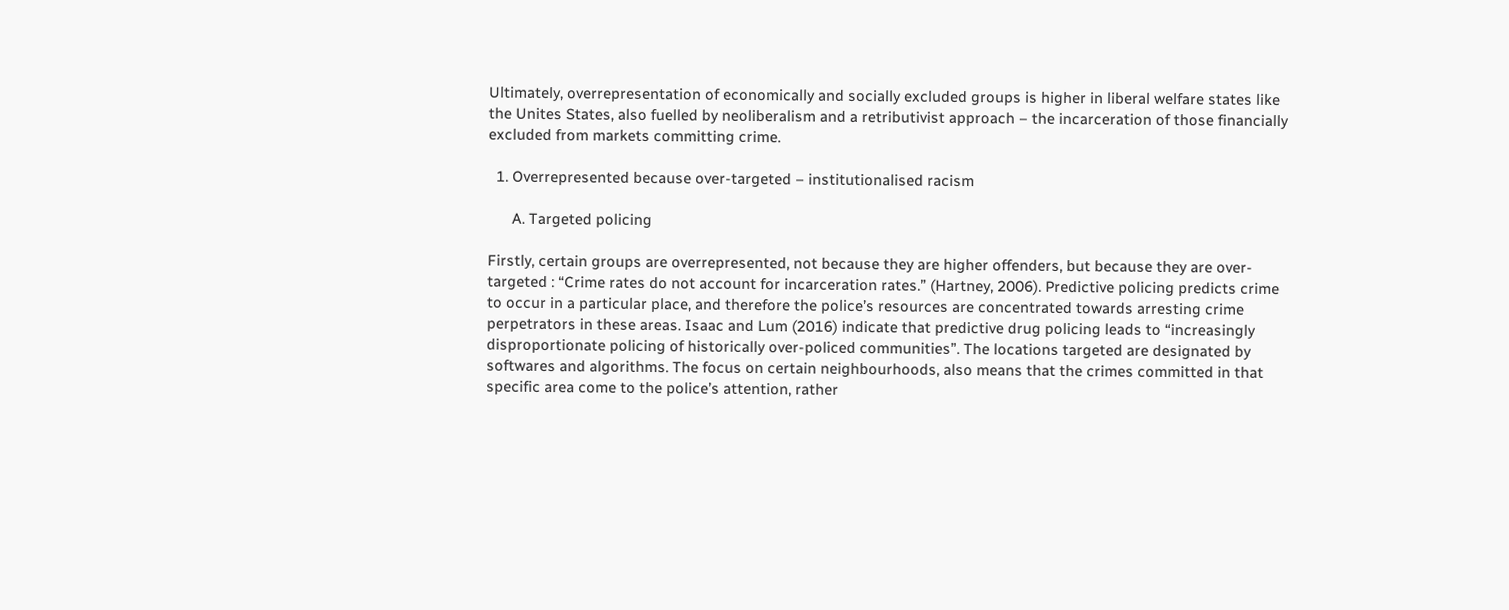Ultimately, overrepresentation of economically and socially excluded groups is higher in liberal welfare states like the Unites States, also fuelled by neoliberalism and a retributivist approach – the incarceration of those financially excluded from markets committing crime.

  1. Overrepresented because over-targeted – institutionalised racism

      A. Targeted policing

Firstly, certain groups are overrepresented, not because they are higher offenders, but because they are over-targeted : “Crime rates do not account for incarceration rates.” (Hartney, 2006). Predictive policing predicts crime to occur in a particular place, and therefore the police’s resources are concentrated towards arresting crime perpetrators in these areas. Isaac and Lum (2016) indicate that predictive drug policing leads to “increasingly disproportionate policing of historically over-policed communities”. The locations targeted are designated by softwares and algorithms. The focus on certain neighbourhoods, also means that the crimes committed in that specific area come to the police’s attention, rather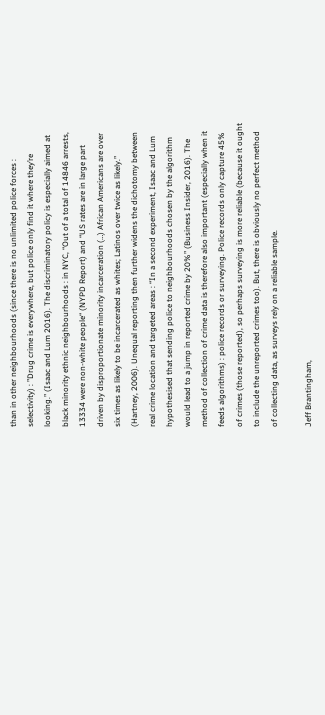than in other neighbourhoods (since there is no unlimited police forces : selectivity) : ”Drug crime is everywhere, but police only find it where they’re looking.” (Isaac and Lum 2016). The discriminatory policy is especially aimed at black minority ethnic neighbourhoods : in NYC, “Out of a total of 14846 arrests, 13334 were non-white people“ (NYPD Report) and “US rates are in large part driven by disproportionate minority incarceration (…) African Americans are over six times as likely to be incarcerated as whites; Latinos over twice as likely.” (Hartney, 2006). Unequal reporting then further widens the dichotomy between real crime location and targeted areas : “In a second experiment, Isaac and Lum hypothesised that sending police to neighbourhoods chosen by the algorithm would lead to a jump in reported crime by 20%” (Business Insider, 2016). The method of collection of crime data is therefore also important (especially when it feeds algorithms) : police records or surveying. Police records only capture 45% of crimes (those reported), so perhaps surveying is more reliable (because it ought to include the unreported crimes too). But, there is obviously no perfect method of collecting data, as surveys rely on a reliable sample.

Jeff Brantingham,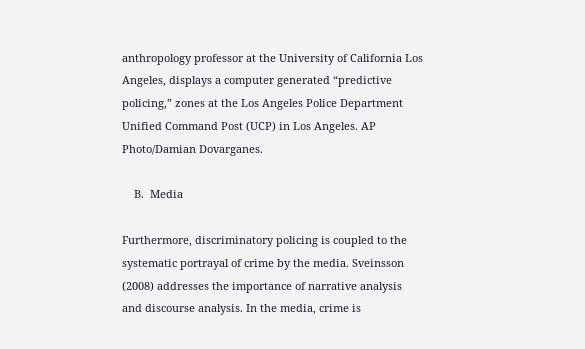anthropology professor at the University of California Los Angeles, displays a computer generated “predictive policing,” zones at the Los Angeles Police Department Unified Command Post (UCP) in Los Angeles. AP Photo/Damian Dovarganes.

    B.  Media

Furthermore, discriminatory policing is coupled to the systematic portrayal of crime by the media. Sveinsson (2008) addresses the importance of narrative analysis and discourse analysis. In the media, crime is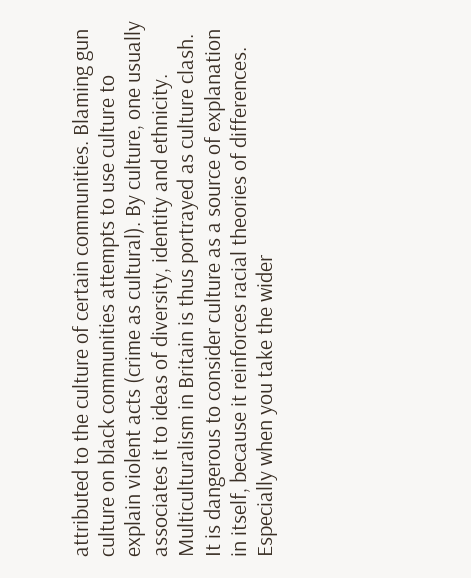attributed to the culture of certain communities. Blaming gun culture on black communities attempts to use culture to explain violent acts (crime as cultural). By culture, one usually associates it to ideas of diversity, identity and ethnicity. Multiculturalism in Britain is thus portrayed as culture clash. It is dangerous to consider culture as a source of explanation in itself, because it reinforces racial theories of differences. Especially when you take the wider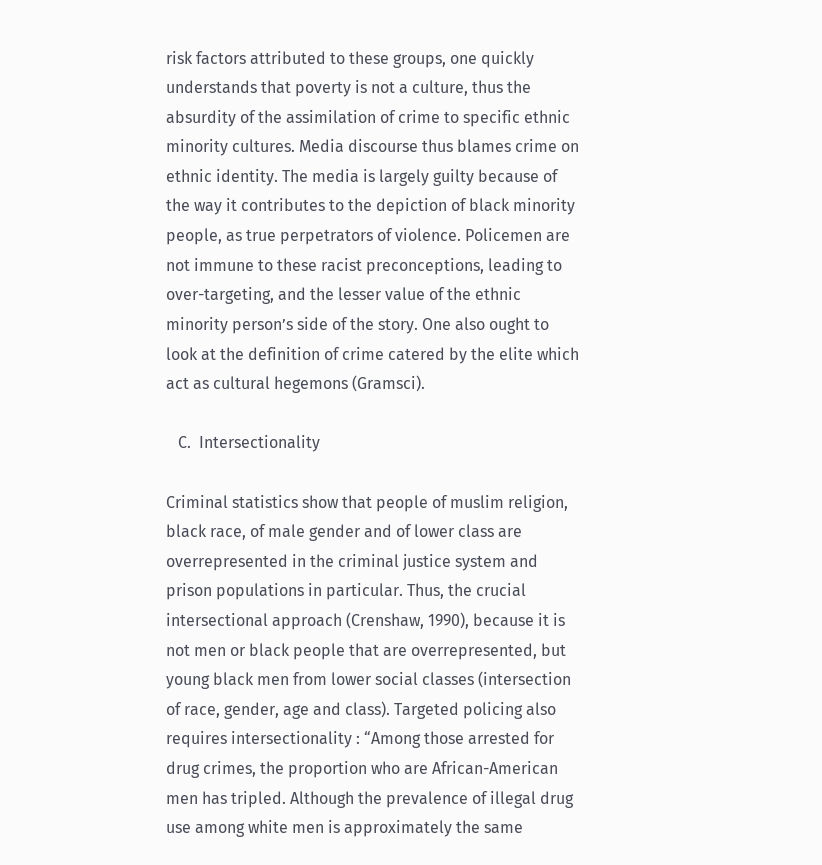risk factors attributed to these groups, one quickly understands that poverty is not a culture, thus the absurdity of the assimilation of crime to specific ethnic minority cultures. Media discourse thus blames crime on ethnic identity. The media is largely guilty because of the way it contributes to the depiction of black minority people, as true perpetrators of violence. Policemen are not immune to these racist preconceptions, leading to over-targeting, and the lesser value of the ethnic minority person’s side of the story. One also ought to look at the definition of crime catered by the elite which act as cultural hegemons (Gramsci).

   C.  Intersectionality

Criminal statistics show that people of muslim religion, black race, of male gender and of lower class are overrepresented in the criminal justice system and prison populations in particular. Thus, the crucial intersectional approach (Crenshaw, 1990), because it is not men or black people that are overrepresented, but young black men from lower social classes (intersection of race, gender, age and class). Targeted policing also requires intersectionality : “Among those arrested for drug crimes, the proportion who are African-American men has tripled. Although the prevalence of illegal drug use among white men is approximately the same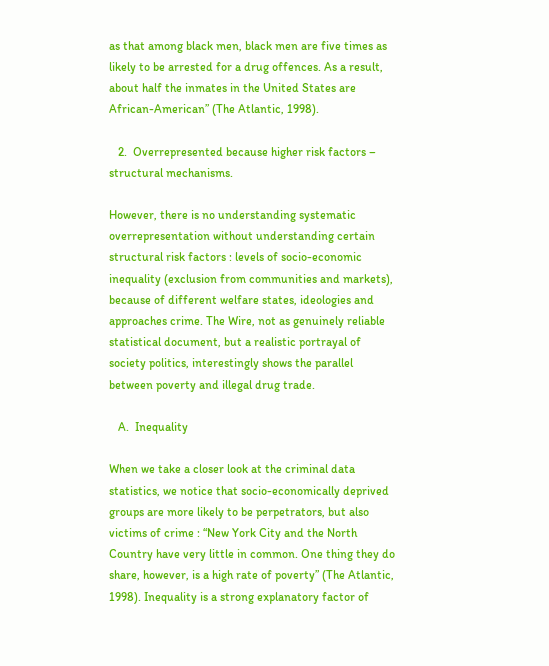as that among black men, black men are five times as likely to be arrested for a drug offences. As a result, about half the inmates in the United States are African-American” (The Atlantic, 1998).

   2.  Overrepresented because higher risk factors – structural mechanisms.

However, there is no understanding systematic overrepresentation without understanding certain structural risk factors : levels of socio-economic inequality (exclusion from communities and markets), because of different welfare states, ideologies and approaches crime. The Wire, not as genuinely reliable statistical document, but a realistic portrayal of society politics, interestingly shows the parallel between poverty and illegal drug trade.

   A.  Inequality

When we take a closer look at the criminal data statistics, we notice that socio-economically deprived groups are more likely to be perpetrators, but also victims of crime : “New York City and the North Country have very little in common. One thing they do share, however, is a high rate of poverty” (The Atlantic, 1998). Inequality is a strong explanatory factor of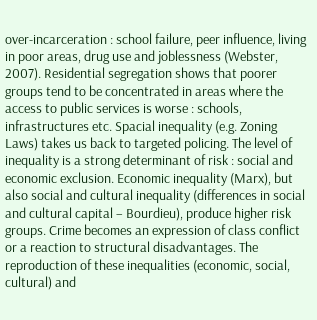over-incarceration : school failure, peer influence, living in poor areas, drug use and joblessness (Webster, 2007). Residential segregation shows that poorer groups tend to be concentrated in areas where the access to public services is worse : schools, infrastructures etc. Spacial inequality (e.g. Zoning Laws) takes us back to targeted policing. The level of inequality is a strong determinant of risk : social and economic exclusion. Economic inequality (Marx), but also social and cultural inequality (differences in social and cultural capital – Bourdieu), produce higher risk groups. Crime becomes an expression of class conflict or a reaction to structural disadvantages. The reproduction of these inequalities (economic, social, cultural) and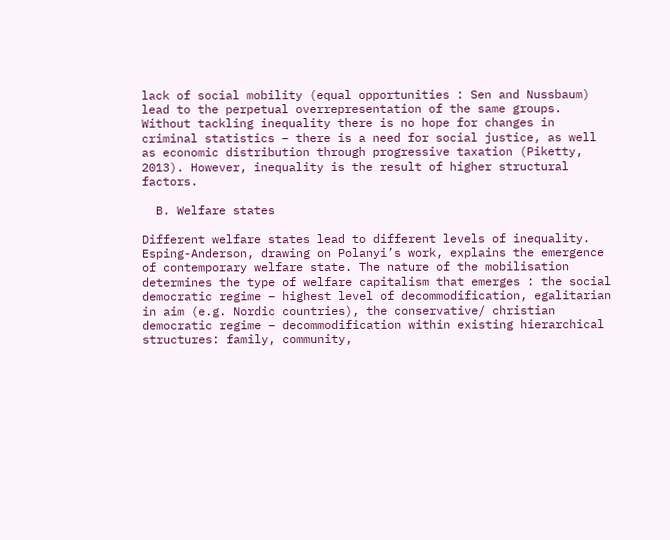lack of social mobility (equal opportunities : Sen and Nussbaum) lead to the perpetual overrepresentation of the same groups. Without tackling inequality there is no hope for changes in criminal statistics – there is a need for social justice, as well as economic distribution through progressive taxation (Piketty, 2013). However, inequality is the result of higher structural factors.

  B. Welfare states

Different welfare states lead to different levels of inequality. Esping-Anderson, drawing on Polanyi’s work, explains the emergence of contemporary welfare state. The nature of the mobilisation determines the type of welfare capitalism that emerges : the social democratic regime – highest level of decommodification, egalitarian in aim (e.g. Nordic countries), the conservative/ christian democratic regime – decommodification within existing hierarchical structures: family, community,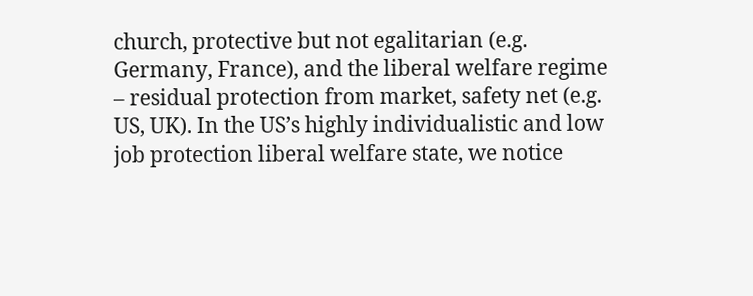church, protective but not egalitarian (e.g. Germany, France), and the liberal welfare regime – residual protection from market, safety net (e.g. US, UK). In the US’s highly individualistic and low job protection liberal welfare state, we notice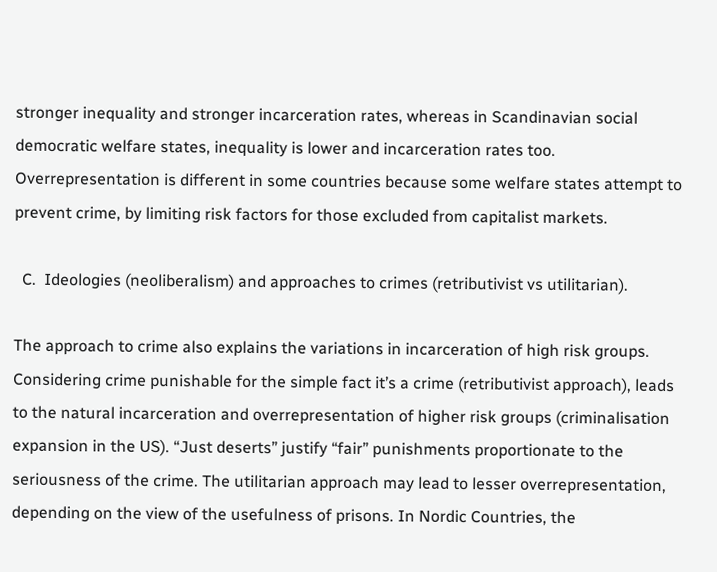stronger inequality and stronger incarceration rates, whereas in Scandinavian social democratic welfare states, inequality is lower and incarceration rates too. Overrepresentation is different in some countries because some welfare states attempt to prevent crime, by limiting risk factors for those excluded from capitalist markets.

  C.  Ideologies (neoliberalism) and approaches to crimes (retributivist vs utilitarian).

The approach to crime also explains the variations in incarceration of high risk groups. Considering crime punishable for the simple fact it’s a crime (retributivist approach), leads to the natural incarceration and overrepresentation of higher risk groups (criminalisation expansion in the US). “Just deserts” justify “fair” punishments proportionate to the seriousness of the crime. The utilitarian approach may lead to lesser overrepresentation, depending on the view of the usefulness of prisons. In Nordic Countries, the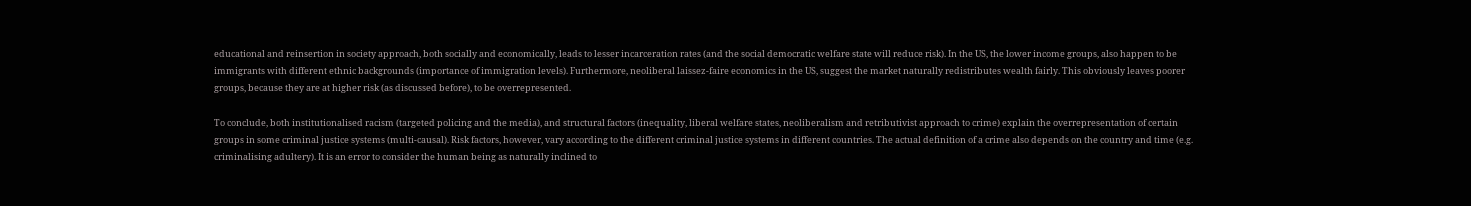educational and reinsertion in society approach, both socially and economically, leads to lesser incarceration rates (and the social democratic welfare state will reduce risk). In the US, the lower income groups, also happen to be immigrants with different ethnic backgrounds (importance of immigration levels). Furthermore, neoliberal laissez-faire economics in the US, suggest the market naturally redistributes wealth fairly. This obviously leaves poorer groups, because they are at higher risk (as discussed before), to be overrepresented.

To conclude, both institutionalised racism (targeted policing and the media), and structural factors (inequality, liberal welfare states, neoliberalism and retributivist approach to crime) explain the overrepresentation of certain groups in some criminal justice systems (multi-causal). Risk factors, however, vary according to the different criminal justice systems in different countries. The actual definition of a crime also depends on the country and time (e.g. criminalising adultery). It is an error to consider the human being as naturally inclined to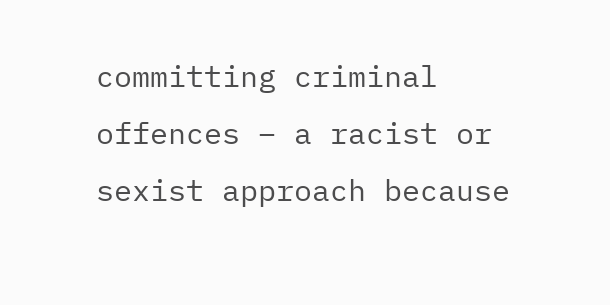committing criminal offences – a racist or sexist approach because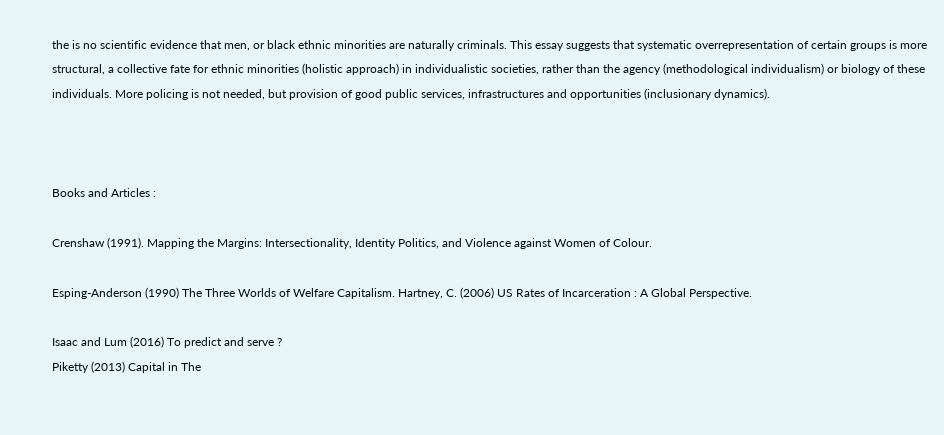the is no scientific evidence that men, or black ethnic minorities are naturally criminals. This essay suggests that systematic overrepresentation of certain groups is more structural, a collective fate for ethnic minorities (holistic approach) in individualistic societies, rather than the agency (methodological individualism) or biology of these individuals. More policing is not needed, but provision of good public services, infrastructures and opportunities (inclusionary dynamics).



Books and Articles :

Crenshaw (1991). Mapping the Margins: Intersectionality, Identity Politics, and Violence against Women of Colour.

Esping-Anderson (1990) The Three Worlds of Welfare Capitalism. Hartney, C. (2006) US Rates of Incarceration : A Global Perspective.

Isaac and Lum (2016) To predict and serve ?
Piketty (2013) Capital in The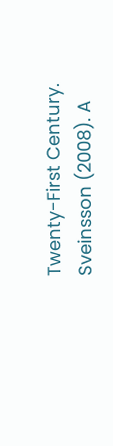Twenty-First Century.
Sveinsson (2008). A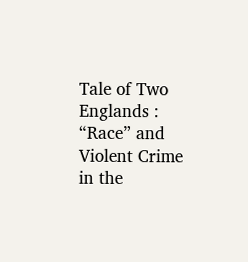Tale of Two Englands : “Race” and Violent Crime in the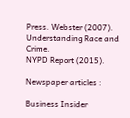Press. Webster (2007). Understanding Race and Crime.
NYPD Report (2015).

Newspaper articles :

Business Insider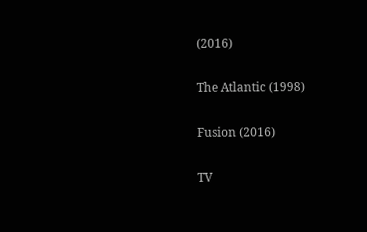(2016)

The Atlantic (1998)

Fusion (2016)

TV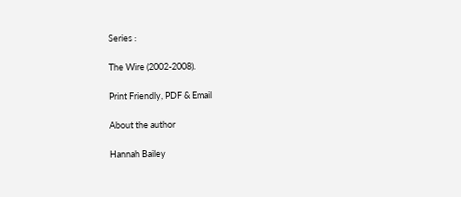Series :

The Wire (2002-2008).

Print Friendly, PDF & Email

About the author

Hannah Bailey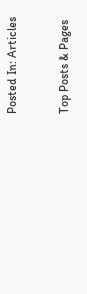Posted In: Articles


Top Posts & Pages